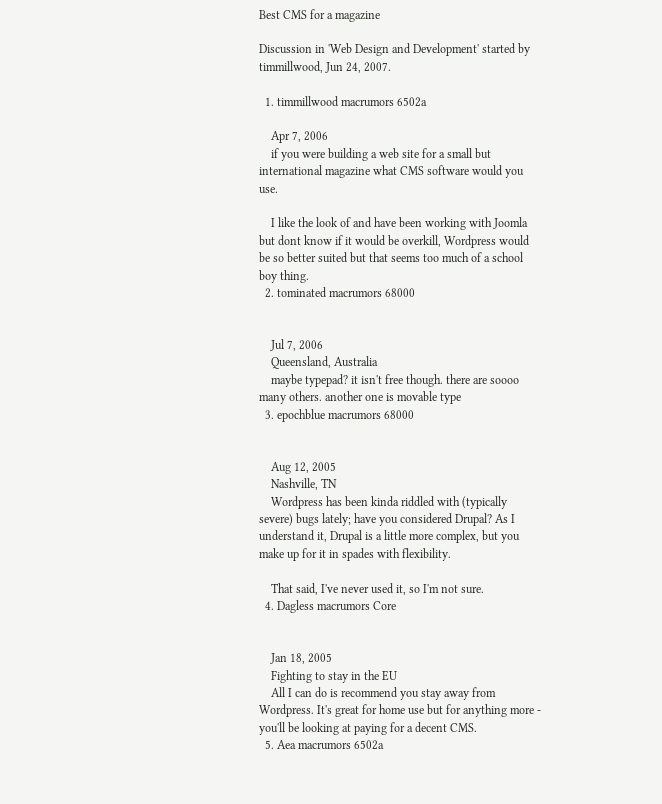Best CMS for a magazine

Discussion in 'Web Design and Development' started by timmillwood, Jun 24, 2007.

  1. timmillwood macrumors 6502a

    Apr 7, 2006
    if you were building a web site for a small but international magazine what CMS software would you use.

    I like the look of and have been working with Joomla but dont know if it would be overkill, Wordpress would be so better suited but that seems too much of a school boy thing.
  2. tominated macrumors 68000


    Jul 7, 2006
    Queensland, Australia
    maybe typepad? it isn't free though. there are soooo many others. another one is movable type
  3. epochblue macrumors 68000


    Aug 12, 2005
    Nashville, TN
    Wordpress has been kinda riddled with (typically severe) bugs lately; have you considered Drupal? As I understand it, Drupal is a little more complex, but you make up for it in spades with flexibility.

    That said, I've never used it, so I'm not sure.
  4. Dagless macrumors Core


    Jan 18, 2005
    Fighting to stay in the EU
    All I can do is recommend you stay away from Wordpress. It's great for home use but for anything more - you'll be looking at paying for a decent CMS.
  5. Aea macrumors 6502a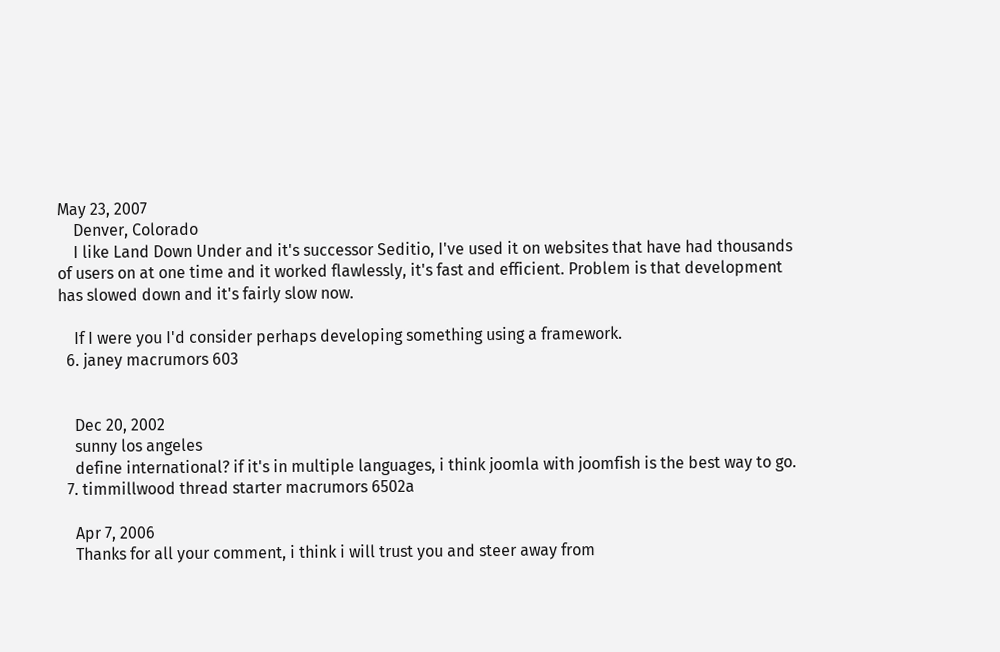May 23, 2007
    Denver, Colorado
    I like Land Down Under and it's successor Seditio, I've used it on websites that have had thousands of users on at one time and it worked flawlessly, it's fast and efficient. Problem is that development has slowed down and it's fairly slow now.

    If I were you I'd consider perhaps developing something using a framework.
  6. janey macrumors 603


    Dec 20, 2002
    sunny los angeles
    define international? if it's in multiple languages, i think joomla with joomfish is the best way to go.
  7. timmillwood thread starter macrumors 6502a

    Apr 7, 2006
    Thanks for all your comment, i think i will trust you and steer away from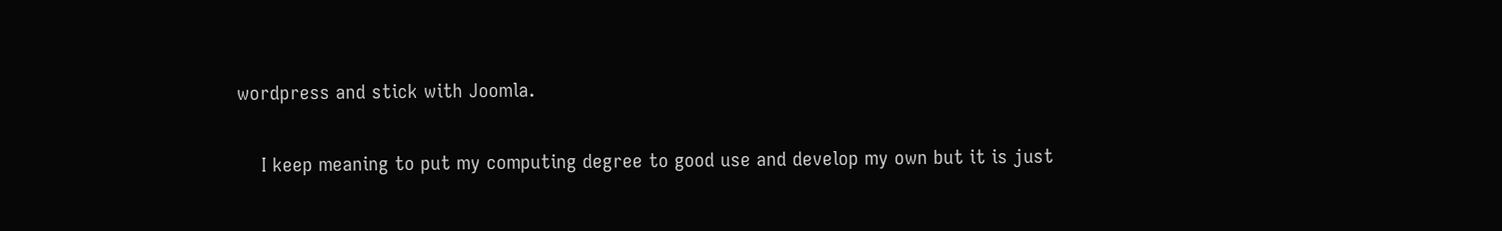wordpress and stick with Joomla.

    I keep meaning to put my computing degree to good use and develop my own but it is just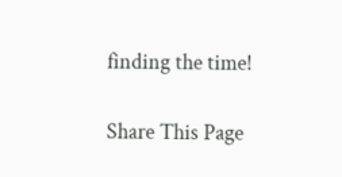finding the time!

Share This Page